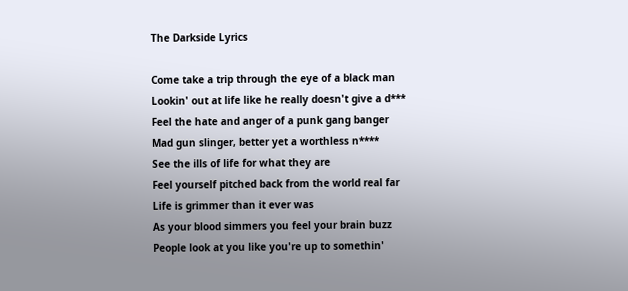The Darkside Lyrics

Come take a trip through the eye of a black man
Lookin' out at life like he really doesn't give a d***
Feel the hate and anger of a punk gang banger
Mad gun slinger, better yet a worthless n****
See the ills of life for what they are
Feel yourself pitched back from the world real far
Life is grimmer than it ever was
As your blood simmers you feel your brain buzz
People look at you like you're up to somethin'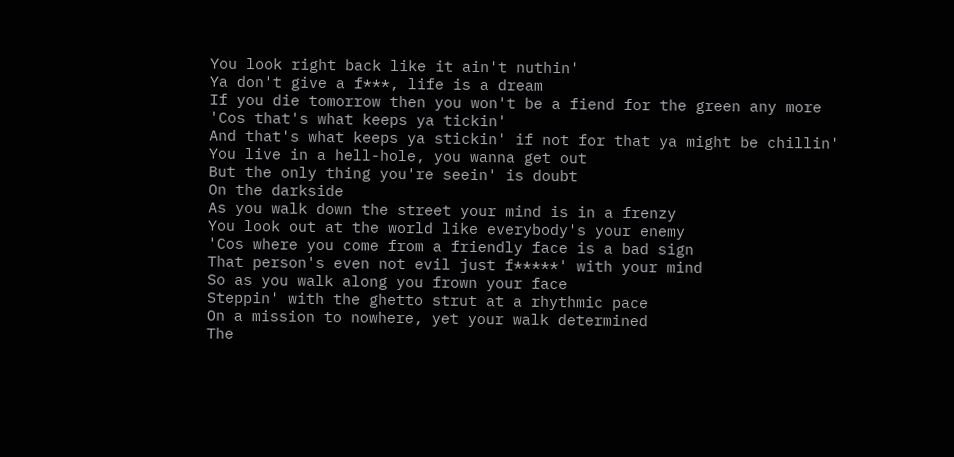You look right back like it ain't nuthin'
Ya don't give a f***, life is a dream
If you die tomorrow then you won't be a fiend for the green any more
'Cos that's what keeps ya tickin'
And that's what keeps ya stickin' if not for that ya might be chillin'
You live in a hell-hole, you wanna get out
But the only thing you're seein' is doubt
On the darkside
As you walk down the street your mind is in a frenzy
You look out at the world like everybody's your enemy
'Cos where you come from a friendly face is a bad sign
That person's even not evil just f*****' with your mind
So as you walk along you frown your face
Steppin' with the ghetto strut at a rhythmic pace
On a mission to nowhere, yet your walk determined
The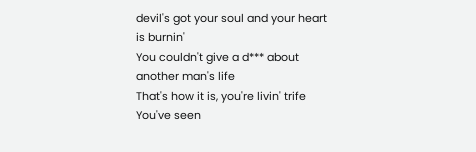devil's got your soul and your heart is burnin'
You couldn't give a d*** about another man's life
That's how it is, you're livin' trife
You've seen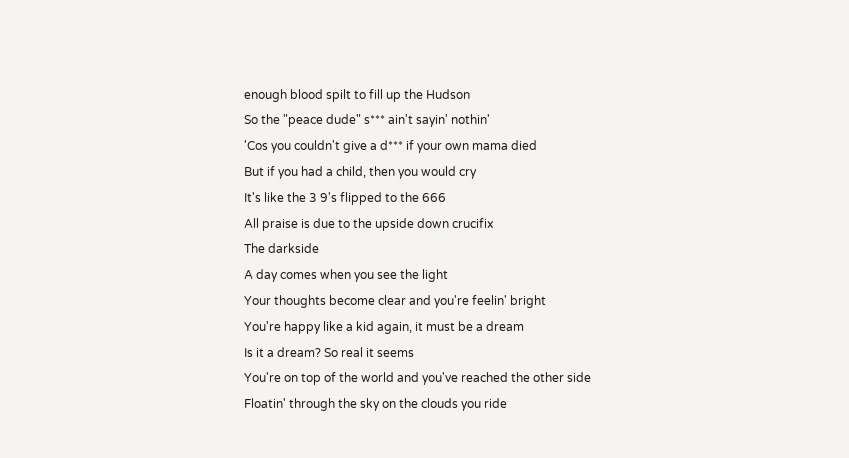enough blood spilt to fill up the Hudson
So the "peace dude" s*** ain't sayin' nothin'
'Cos you couldn't give a d*** if your own mama died
But if you had a child, then you would cry
It's like the 3 9's flipped to the 666
All praise is due to the upside down crucifix
The darkside
A day comes when you see the light
Your thoughts become clear and you're feelin' bright
You're happy like a kid again, it must be a dream
Is it a dream? So real it seems
You're on top of the world and you've reached the other side
Floatin' through the sky on the clouds you ride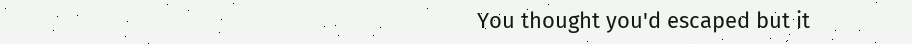You thought you'd escaped but it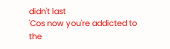didn't last
'Cos now you're addicted to the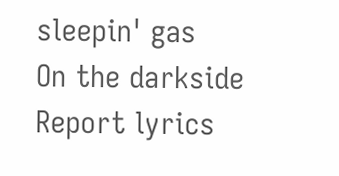sleepin' gas
On the darkside
Report lyrics